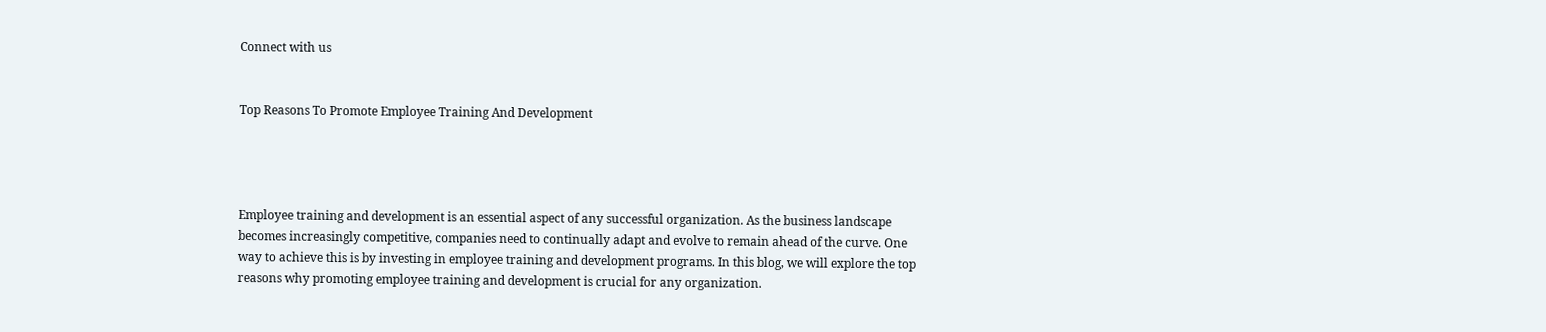Connect with us


Top Reasons To Promote Employee Training And Development




Employee training and development is an essential aspect of any successful organization. As the business landscape becomes increasingly competitive, companies need to continually adapt and evolve to remain ahead of the curve. One way to achieve this is by investing in employee training and development programs. In this blog, we will explore the top reasons why promoting employee training and development is crucial for any organization.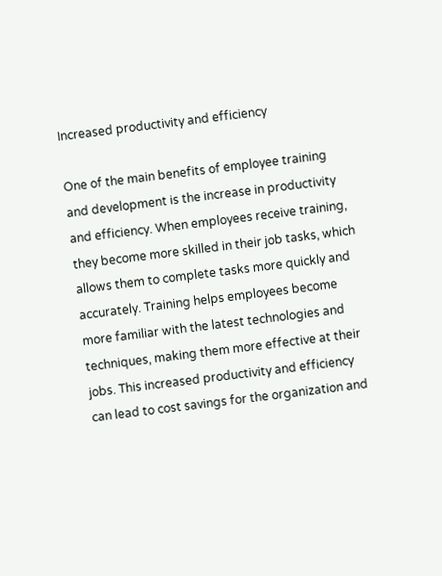Increased productivity and efficiency

One of the main benefits of employee training and development is the increase in productivity and efficiency. When employees receive training, they become more skilled in their job tasks, which allows them to complete tasks more quickly and accurately. Training helps employees become more familiar with the latest technologies and techniques, making them more effective at their jobs. This increased productivity and efficiency can lead to cost savings for the organization and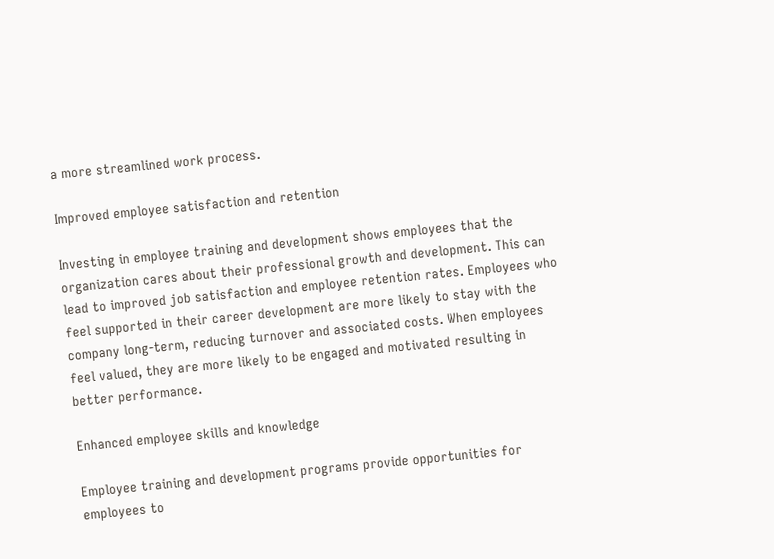a more streamlined work process.

Improved employee satisfaction and retention

Investing in employee training and development shows employees that the organization cares about their professional growth and development. This can lead to improved job satisfaction and employee retention rates. Employees who feel supported in their career development are more likely to stay with the company long-term, reducing turnover and associated costs. When employees feel valued, they are more likely to be engaged and motivated resulting in better performance.

Enhanced employee skills and knowledge

Employee training and development programs provide opportunities for employees to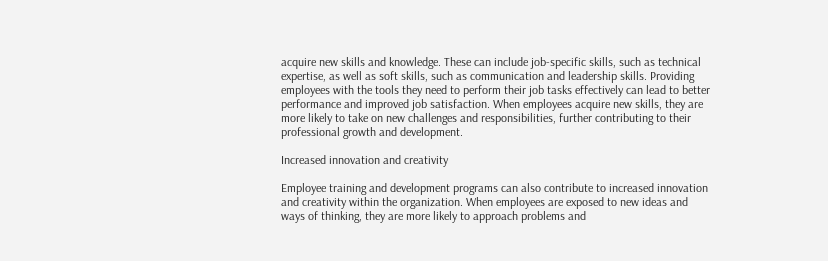acquire new skills and knowledge. These can include job-specific skills, such as technical expertise, as well as soft skills, such as communication and leadership skills. Providing employees with the tools they need to perform their job tasks effectively can lead to better performance and improved job satisfaction. When employees acquire new skills, they are more likely to take on new challenges and responsibilities, further contributing to their professional growth and development.

Increased innovation and creativity

Employee training and development programs can also contribute to increased innovation and creativity within the organization. When employees are exposed to new ideas and ways of thinking, they are more likely to approach problems and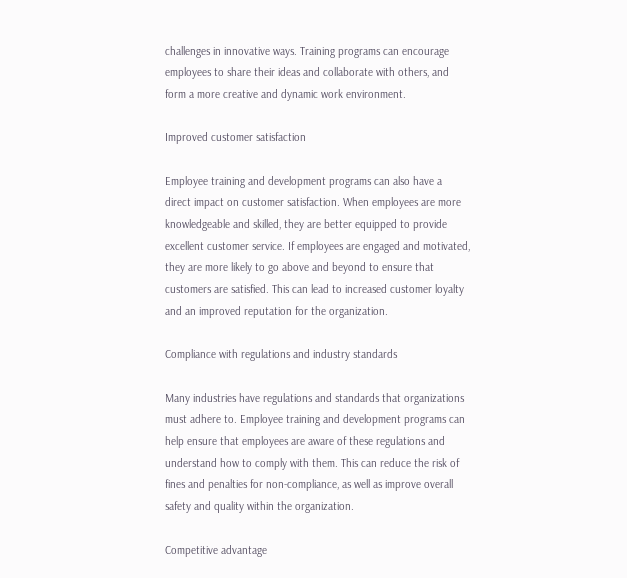challenges in innovative ways. Training programs can encourage employees to share their ideas and collaborate with others, and form a more creative and dynamic work environment.

Improved customer satisfaction

Employee training and development programs can also have a direct impact on customer satisfaction. When employees are more knowledgeable and skilled, they are better equipped to provide excellent customer service. If employees are engaged and motivated, they are more likely to go above and beyond to ensure that customers are satisfied. This can lead to increased customer loyalty and an improved reputation for the organization.

Compliance with regulations and industry standards

Many industries have regulations and standards that organizations must adhere to. Employee training and development programs can help ensure that employees are aware of these regulations and understand how to comply with them. This can reduce the risk of fines and penalties for non-compliance, as well as improve overall safety and quality within the organization.

Competitive advantage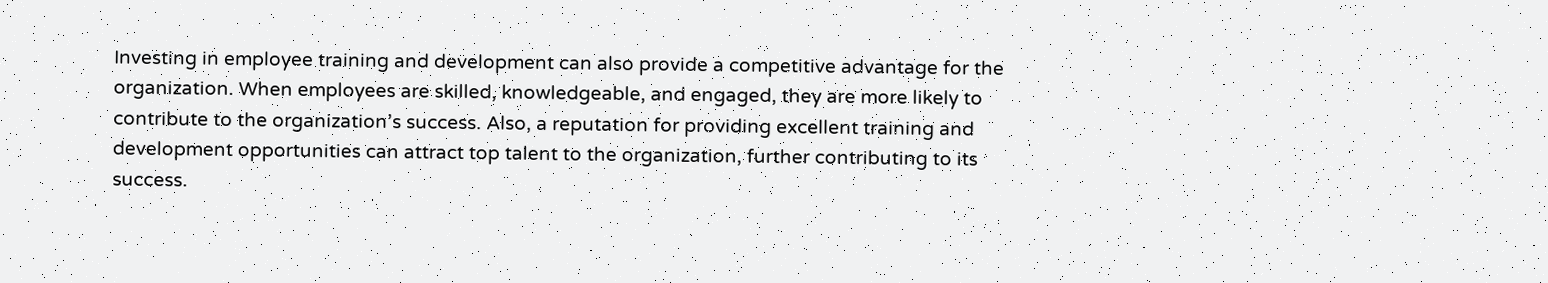Investing in employee training and development can also provide a competitive advantage for the organization. When employees are skilled, knowledgeable, and engaged, they are more likely to contribute to the organization’s success. Also, a reputation for providing excellent training and development opportunities can attract top talent to the organization, further contributing to its success.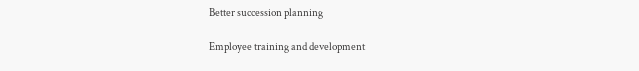Better succession planning

Employee training and development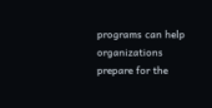programs can help organizations prepare for the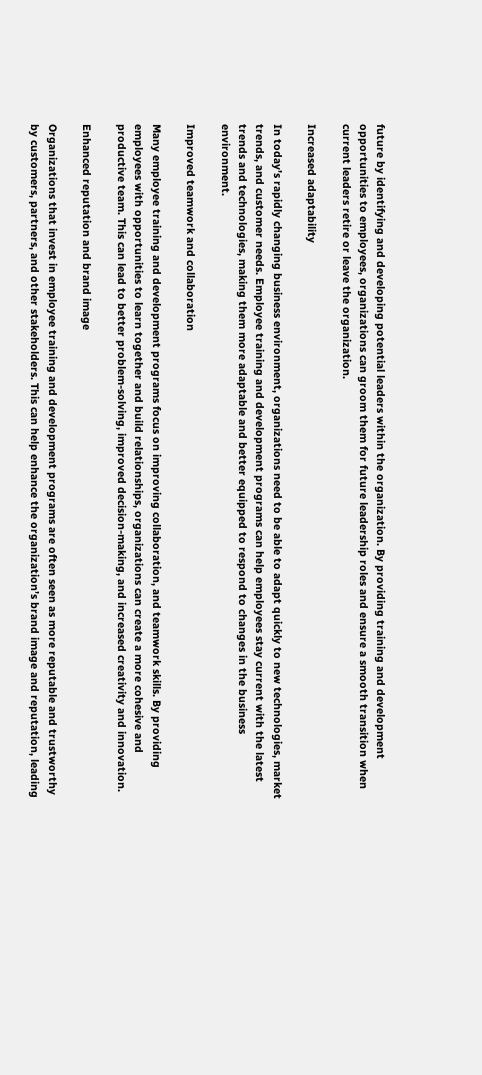future by identifying and developing potential leaders within the organization. By providing training and development opportunities to employees, organizations can groom them for future leadership roles and ensure a smooth transition when current leaders retire or leave the organization.

Increased adaptability

In today’s rapidly changing business environment, organizations need to be able to adapt quickly to new technologies, market trends, and customer needs. Employee training and development programs can help employees stay current with the latest trends and technologies, making them more adaptable and better equipped to respond to changes in the business environment.

Improved teamwork and collaboration

Many employee training and development programs focus on improving collaboration, and teamwork skills. By providing employees with opportunities to learn together and build relationships, organizations can create a more cohesive and productive team. This can lead to better problem-solving, improved decision-making, and increased creativity and innovation.

Enhanced reputation and brand image

Organizations that invest in employee training and development programs are often seen as more reputable and trustworthy by customers, partners, and other stakeholders. This can help enhance the organization’s brand image and reputation, leading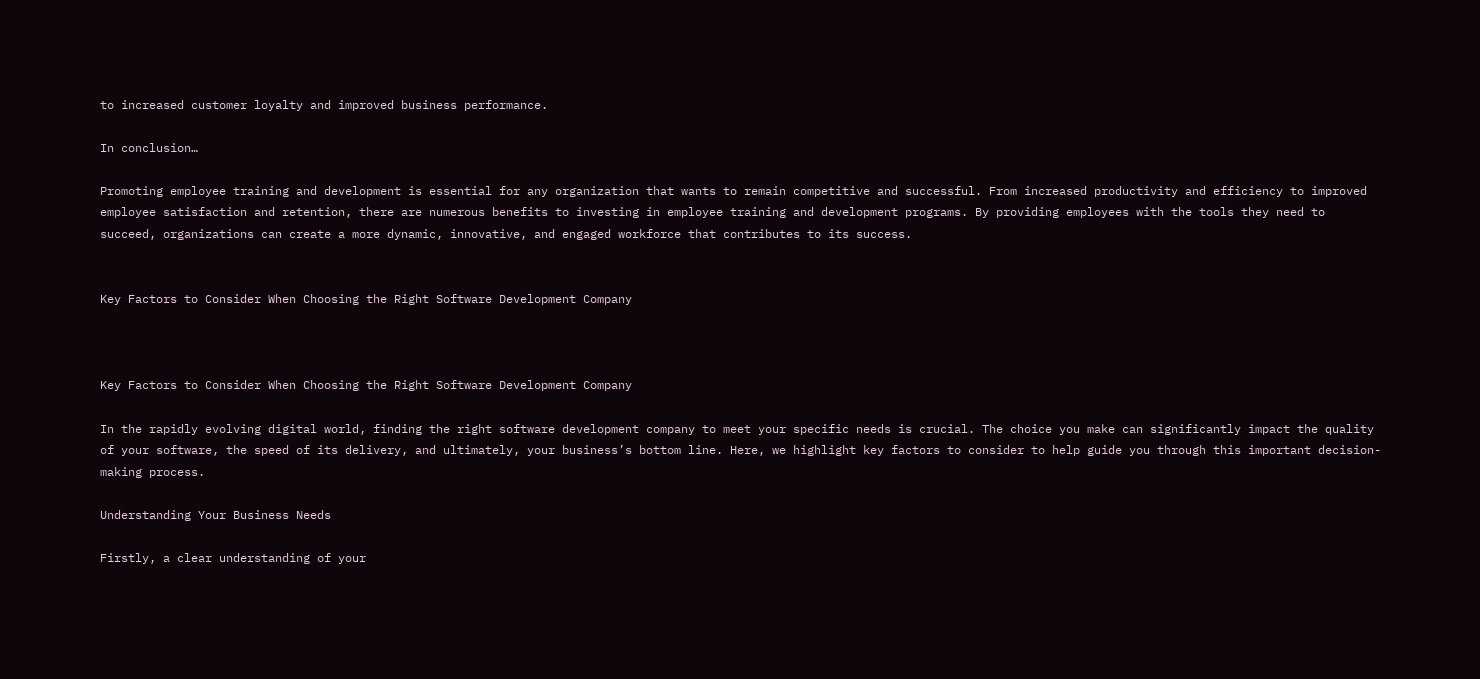to increased customer loyalty and improved business performance.

In conclusion…

Promoting employee training and development is essential for any organization that wants to remain competitive and successful. From increased productivity and efficiency to improved employee satisfaction and retention, there are numerous benefits to investing in employee training and development programs. By providing employees with the tools they need to succeed, organizations can create a more dynamic, innovative, and engaged workforce that contributes to its success.


Key Factors to Consider When Choosing the Right Software Development Company



Key Factors to Consider When Choosing the Right Software Development Company

In the rapidly evolving digital world, finding the right software development company to meet your specific needs is crucial. The choice you make can significantly impact the quality of your software, the speed of its delivery, and ultimately, your business’s bottom line. Here, we highlight key factors to consider to help guide you through this important decision-making process.

Understanding Your Business Needs

Firstly, a clear understanding of your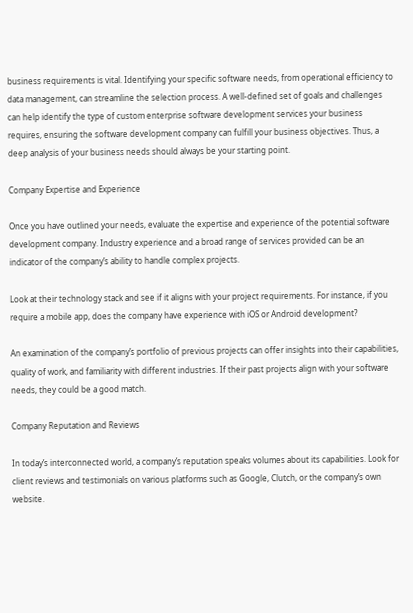business requirements is vital. Identifying your specific software needs, from operational efficiency to data management, can streamline the selection process. A well-defined set of goals and challenges can help identify the type of custom enterprise software development services your business requires, ensuring the software development company can fulfill your business objectives. Thus, a deep analysis of your business needs should always be your starting point.

Company Expertise and Experience

Once you have outlined your needs, evaluate the expertise and experience of the potential software development company. Industry experience and a broad range of services provided can be an indicator of the company’s ability to handle complex projects.

Look at their technology stack and see if it aligns with your project requirements. For instance, if you require a mobile app, does the company have experience with iOS or Android development?

An examination of the company’s portfolio of previous projects can offer insights into their capabilities, quality of work, and familiarity with different industries. If their past projects align with your software needs, they could be a good match.

Company Reputation and Reviews

In today’s interconnected world, a company’s reputation speaks volumes about its capabilities. Look for client reviews and testimonials on various platforms such as Google, Clutch, or the company’s own website.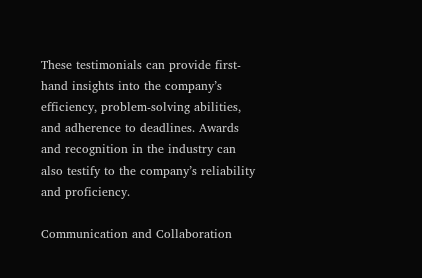These testimonials can provide first-hand insights into the company’s efficiency, problem-solving abilities, and adherence to deadlines. Awards and recognition in the industry can also testify to the company’s reliability and proficiency.

Communication and Collaboration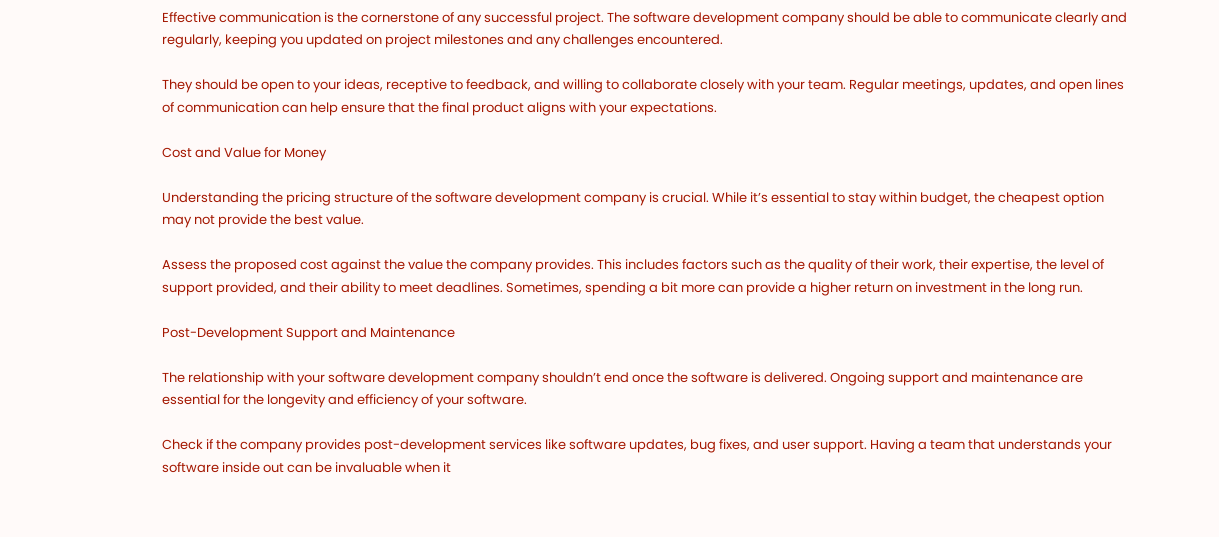Effective communication is the cornerstone of any successful project. The software development company should be able to communicate clearly and regularly, keeping you updated on project milestones and any challenges encountered.

They should be open to your ideas, receptive to feedback, and willing to collaborate closely with your team. Regular meetings, updates, and open lines of communication can help ensure that the final product aligns with your expectations.

Cost and Value for Money

Understanding the pricing structure of the software development company is crucial. While it’s essential to stay within budget, the cheapest option may not provide the best value.

Assess the proposed cost against the value the company provides. This includes factors such as the quality of their work, their expertise, the level of support provided, and their ability to meet deadlines. Sometimes, spending a bit more can provide a higher return on investment in the long run.

Post-Development Support and Maintenance

The relationship with your software development company shouldn’t end once the software is delivered. Ongoing support and maintenance are essential for the longevity and efficiency of your software.

Check if the company provides post-development services like software updates, bug fixes, and user support. Having a team that understands your software inside out can be invaluable when it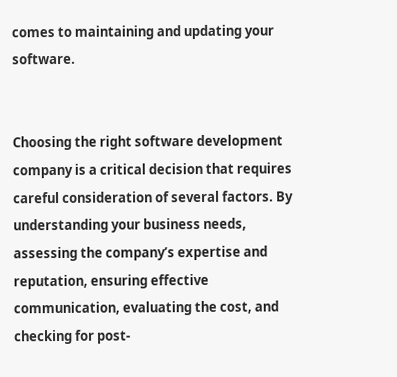comes to maintaining and updating your software.


Choosing the right software development company is a critical decision that requires careful consideration of several factors. By understanding your business needs, assessing the company’s expertise and reputation, ensuring effective communication, evaluating the cost, and checking for post-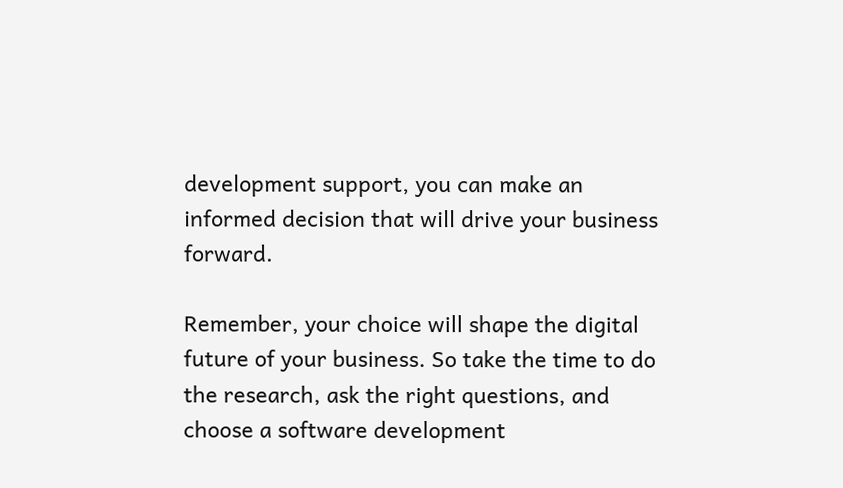development support, you can make an informed decision that will drive your business forward.

Remember, your choice will shape the digital future of your business. So take the time to do the research, ask the right questions, and choose a software development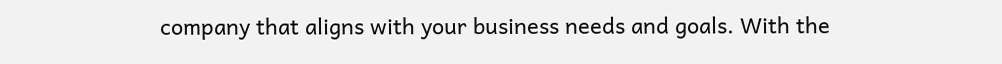company that aligns with your business needs and goals. With the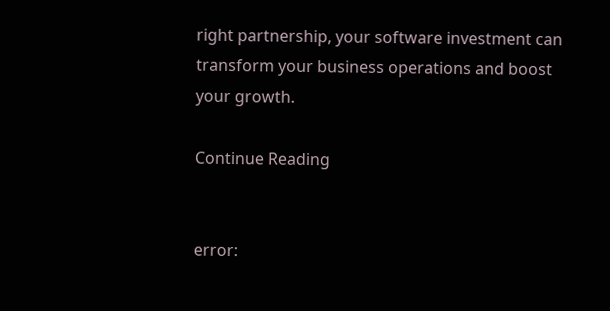right partnership, your software investment can transform your business operations and boost your growth.

Continue Reading


error: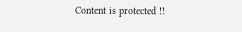Content is protected !!